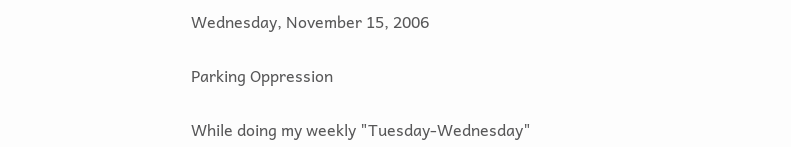Wednesday, November 15, 2006

Parking Oppression

While doing my weekly "Tuesday-Wednesday"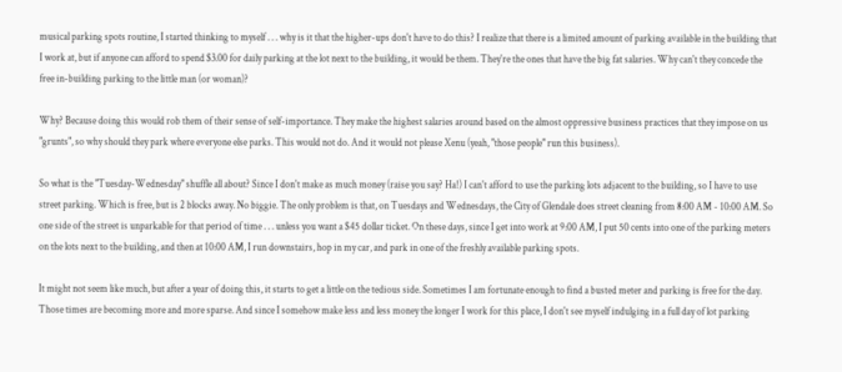musical parking spots routine, I started thinking to myself . . . why is it that the higher-ups don't have to do this? I realize that there is a limited amount of parking available in the building that I work at, but if anyone can afford to spend $3.00 for daily parking at the lot next to the building, it would be them. They're the ones that have the big fat salaries. Why can't they concede the free in-building parking to the little man (or woman)?

Why? Because doing this would rob them of their sense of self-importance. They make the highest salaries around based on the almost oppressive business practices that they impose on us "grunts", so why should they park where everyone else parks. This would not do. And it would not please Xenu (yeah, "those people" run this business).

So what is the "Tuesday-Wednesday" shuffle all about? Since I don't make as much money (raise you say? Ha!) I can't afford to use the parking lots adjacent to the building, so I have to use street parking. Which is free, but is 2 blocks away. No biggie. The only problem is that, on Tuesdays and Wednesdays, the City of Glendale does street cleaning from 8:00 AM - 10:00 AM. So one side of the street is unparkable for that period of time . . . unless you want a $45 dollar ticket. On these days, since I get into work at 9:00 AM, I put 50 cents into one of the parking meters on the lots next to the building, and then at 10:00 AM, I run downstairs, hop in my car, and park in one of the freshly available parking spots.

It might not seem like much, but after a year of doing this, it starts to get a little on the tedious side. Sometimes I am fortunate enough to find a busted meter and parking is free for the day. Those times are becoming more and more sparse. And since I somehow make less and less money the longer I work for this place, I don't see myself indulging in a full day of lot parking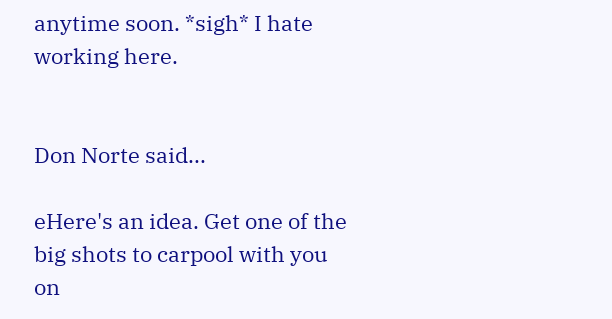anytime soon. *sigh* I hate working here.


Don Norte said...

eHere's an idea. Get one of the big shots to carpool with you on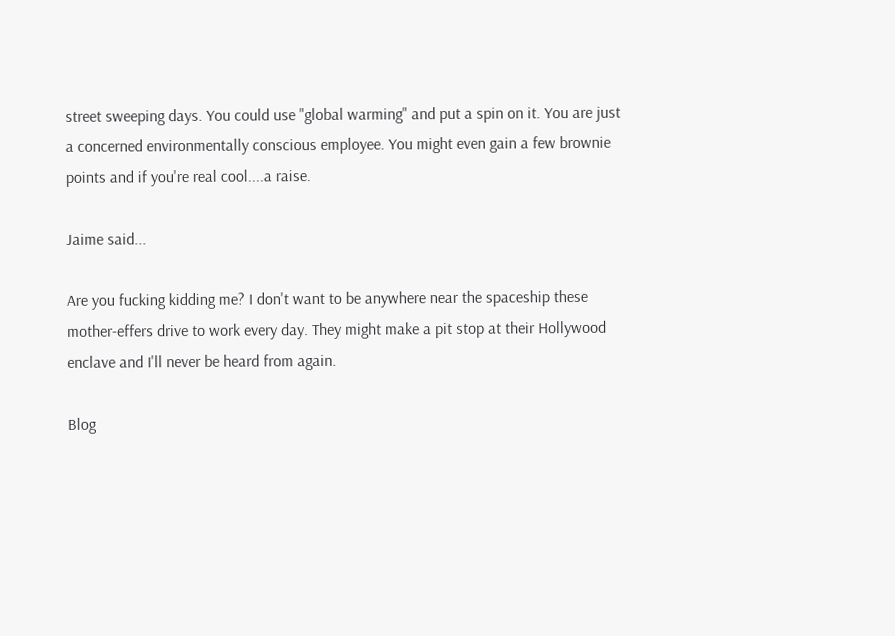street sweeping days. You could use "global warming" and put a spin on it. You are just a concerned environmentally conscious employee. You might even gain a few brownie points and if you're real cool....a raise.

Jaime said...

Are you fucking kidding me? I don't want to be anywhere near the spaceship these mother-effers drive to work every day. They might make a pit stop at their Hollywood enclave and I'll never be heard from again.

Blog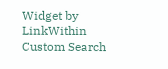Widget by LinkWithin
Custom Search